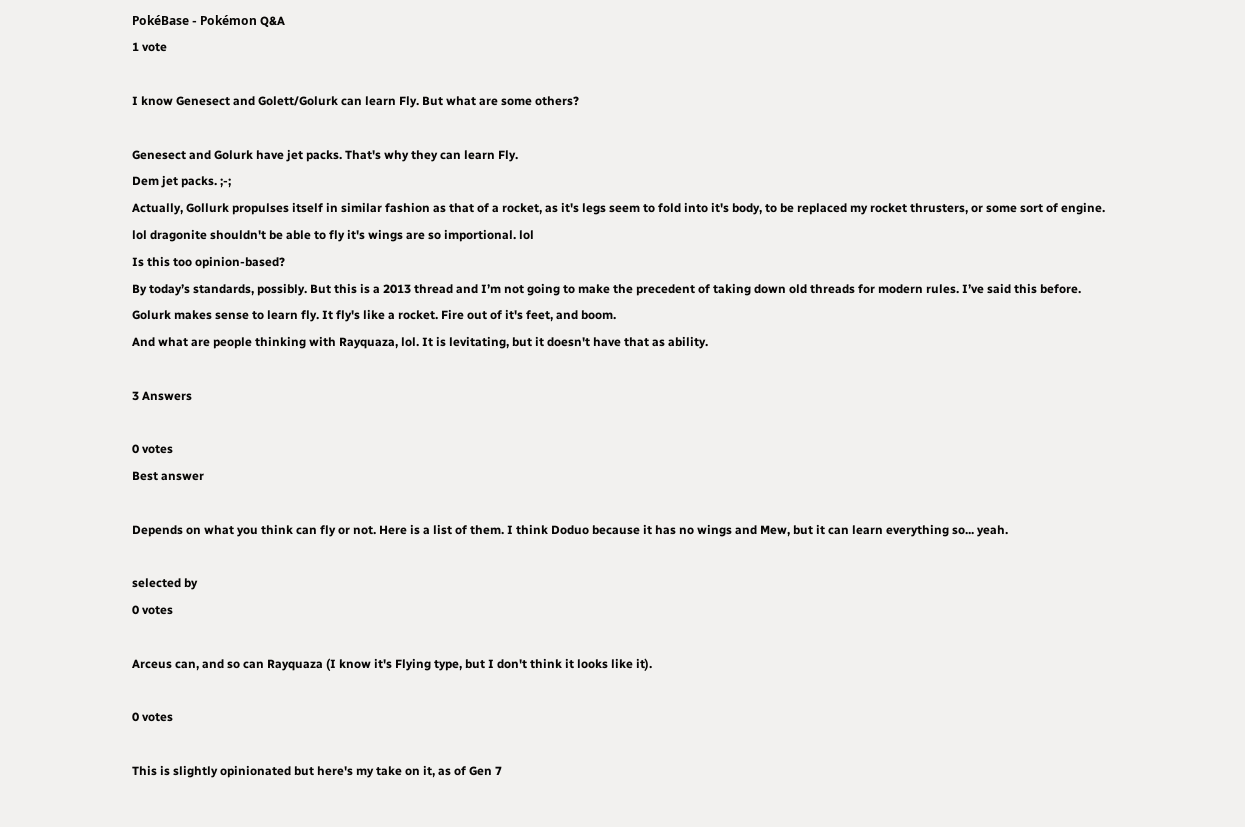PokéBase - Pokémon Q&A
1 vote

I know Genesect and Golett/Golurk can learn Fly. But what are some others?

Genesect and Golurk have jet packs. That's why they can learn Fly.
Dem jet packs. ;-;
Actually, Gollurk propulses itself in similar fashion as that of a rocket, as it's legs seem to fold into it's body, to be replaced my rocket thrusters, or some sort of engine.
lol dragonite shouldn't be able to fly it's wings are so importional. lol
Is this too opinion-based?
By today’s standards, possibly. But this is a 2013 thread and I’m not going to make the precedent of taking down old threads for modern rules. I’ve said this before.
Golurk makes sense to learn fly. It fly's like a rocket. Fire out of it's feet, and boom.
And what are people thinking with Rayquaza, lol. It is levitating, but it doesn't have that as ability.

3 Answers

0 votes
Best answer

Depends on what you think can fly or not. Here is a list of them. I think Doduo because it has no wings and Mew, but it can learn everything so... yeah.

selected by
0 votes

Arceus can, and so can Rayquaza (I know it's Flying type, but I don't think it looks like it).

0 votes

This is slightly opinionated but here's my take on it, as of Gen 7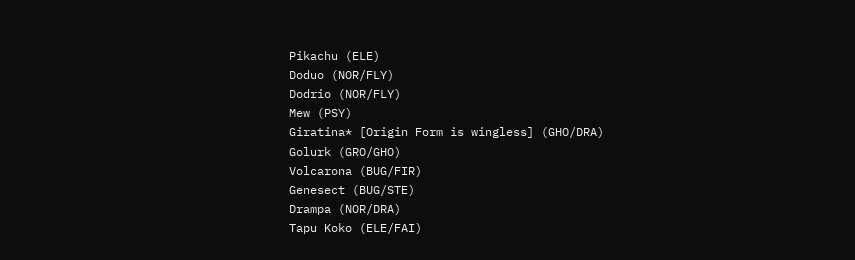Pikachu (ELE)
Doduo (NOR/FLY)
Dodrio (NOR/FLY)
Mew (PSY)
Giratina* [Origin Form is wingless] (GHO/DRA)
Golurk (GRO/GHO)
Volcarona (BUG/FIR)
Genesect (BUG/STE)
Drampa (NOR/DRA)
Tapu Koko (ELE/FAI)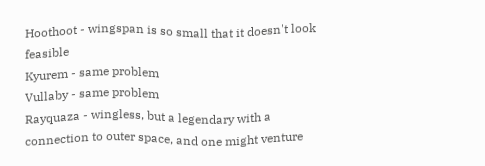Hoothoot - wingspan is so small that it doesn't look feasible
Kyurem - same problem
Vullaby - same problem
Rayquaza - wingless, but a legendary with a connection to outer space, and one might venture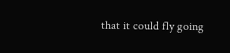that it could fly going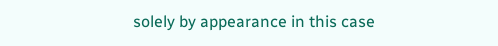solely by appearance in this case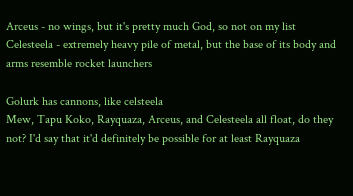Arceus - no wings, but it's pretty much God, so not on my list
Celesteela - extremely heavy pile of metal, but the base of its body and arms resemble rocket launchers

Golurk has cannons, like celsteela
Mew, Tapu Koko, Rayquaza, Arceus, and Celesteela all float, do they not? I'd say that it'd definitely be possible for at least Rayquaza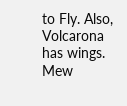to Fly. Also, Volcarona has wings.
Mew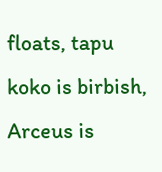floats, tapu koko is birbish, Arceus is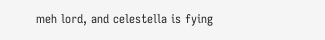meh lord, and celestella is fying